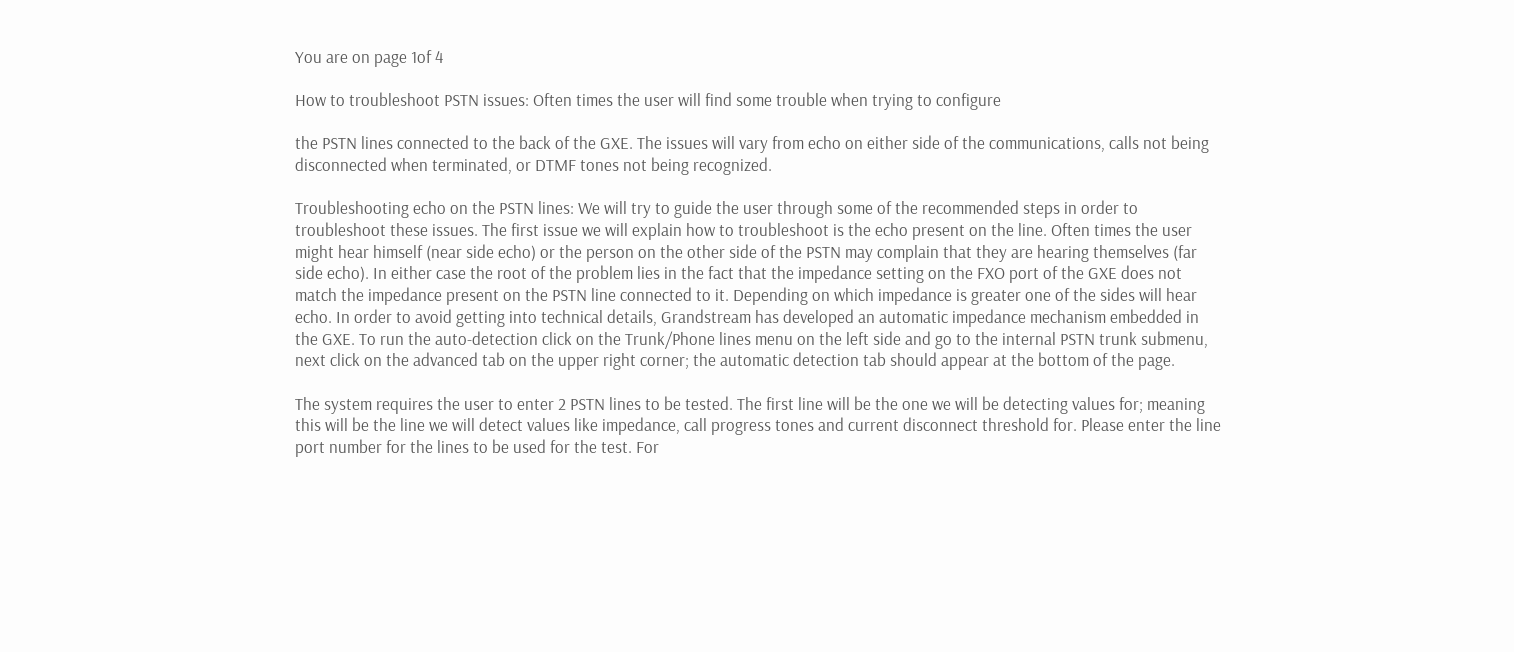You are on page 1of 4

How to troubleshoot PSTN issues: Often times the user will find some trouble when trying to configure

the PSTN lines connected to the back of the GXE. The issues will vary from echo on either side of the communications, calls not being disconnected when terminated, or DTMF tones not being recognized.

Troubleshooting echo on the PSTN lines: We will try to guide the user through some of the recommended steps in order to troubleshoot these issues. The first issue we will explain how to troubleshoot is the echo present on the line. Often times the user might hear himself (near side echo) or the person on the other side of the PSTN may complain that they are hearing themselves (far side echo). In either case the root of the problem lies in the fact that the impedance setting on the FXO port of the GXE does not match the impedance present on the PSTN line connected to it. Depending on which impedance is greater one of the sides will hear echo. In order to avoid getting into technical details, Grandstream has developed an automatic impedance mechanism embedded in the GXE. To run the auto-detection click on the Trunk/Phone lines menu on the left side and go to the internal PSTN trunk submenu, next click on the advanced tab on the upper right corner; the automatic detection tab should appear at the bottom of the page.

The system requires the user to enter 2 PSTN lines to be tested. The first line will be the one we will be detecting values for; meaning this will be the line we will detect values like impedance, call progress tones and current disconnect threshold for. Please enter the line port number for the lines to be used for the test. For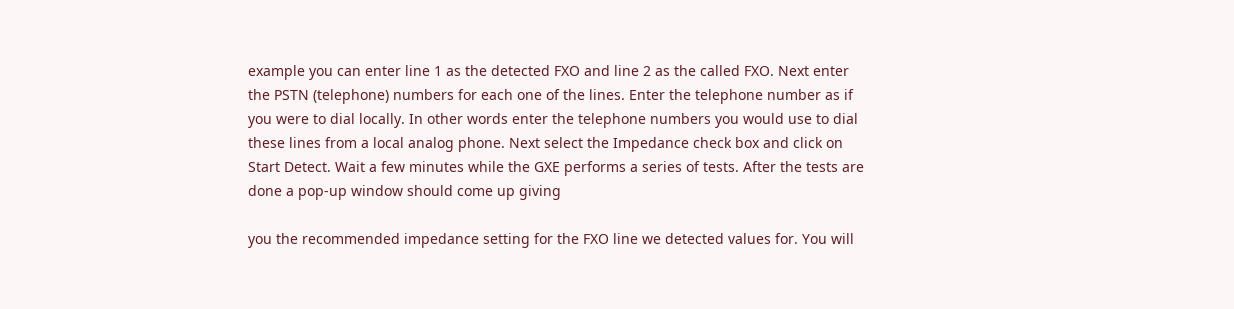example you can enter line 1 as the detected FXO and line 2 as the called FXO. Next enter the PSTN (telephone) numbers for each one of the lines. Enter the telephone number as if you were to dial locally. In other words enter the telephone numbers you would use to dial these lines from a local analog phone. Next select the Impedance check box and click on Start Detect. Wait a few minutes while the GXE performs a series of tests. After the tests are done a pop-up window should come up giving

you the recommended impedance setting for the FXO line we detected values for. You will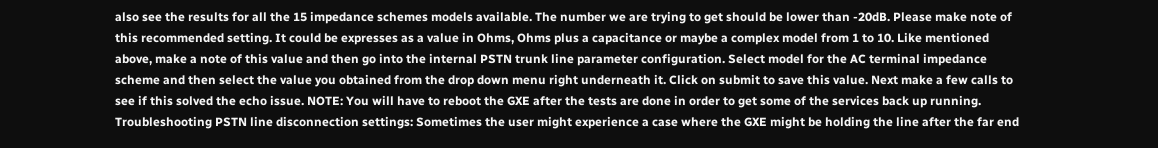also see the results for all the 15 impedance schemes models available. The number we are trying to get should be lower than -20dB. Please make note of this recommended setting. It could be expresses as a value in Ohms, Ohms plus a capacitance or maybe a complex model from 1 to 10. Like mentioned above, make a note of this value and then go into the internal PSTN trunk line parameter configuration. Select model for the AC terminal impedance scheme and then select the value you obtained from the drop down menu right underneath it. Click on submit to save this value. Next make a few calls to see if this solved the echo issue. NOTE: You will have to reboot the GXE after the tests are done in order to get some of the services back up running. Troubleshooting PSTN line disconnection settings: Sometimes the user might experience a case where the GXE might be holding the line after the far end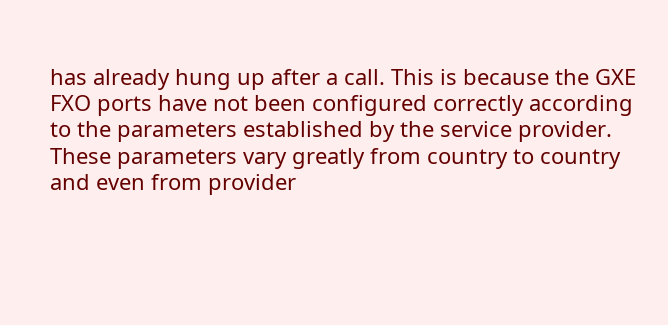has already hung up after a call. This is because the GXE FXO ports have not been configured correctly according to the parameters established by the service provider. These parameters vary greatly from country to country and even from provider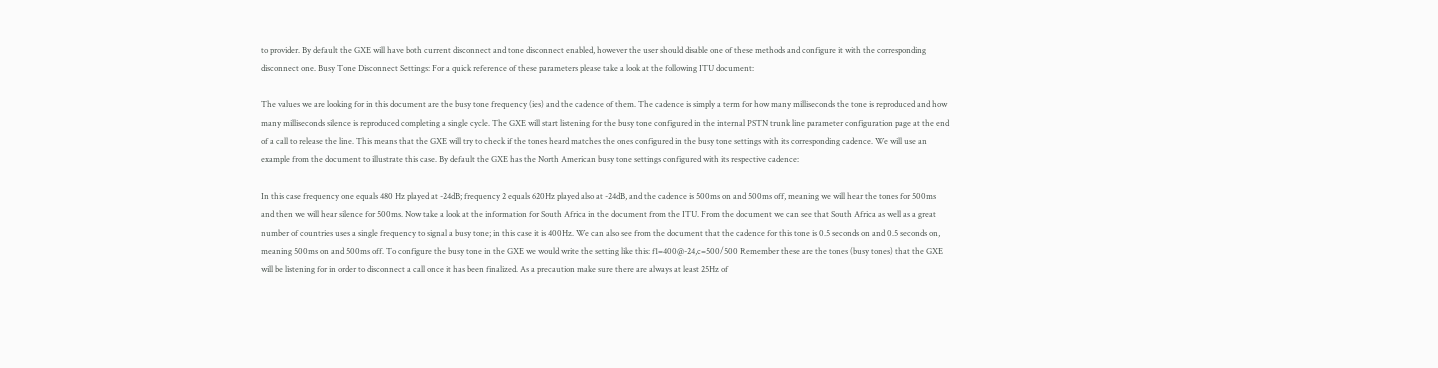to provider. By default the GXE will have both current disconnect and tone disconnect enabled, however the user should disable one of these methods and configure it with the corresponding disconnect one. Busy Tone Disconnect Settings: For a quick reference of these parameters please take a look at the following ITU document:

The values we are looking for in this document are the busy tone frequency (ies) and the cadence of them. The cadence is simply a term for how many milliseconds the tone is reproduced and how many milliseconds silence is reproduced completing a single cycle. The GXE will start listening for the busy tone configured in the internal PSTN trunk line parameter configuration page at the end of a call to release the line. This means that the GXE will try to check if the tones heard matches the ones configured in the busy tone settings with its corresponding cadence. We will use an example from the document to illustrate this case. By default the GXE has the North American busy tone settings configured with its respective cadence:

In this case frequency one equals 480 Hz played at -24dB; frequency 2 equals 620Hz played also at -24dB, and the cadence is 500ms on and 500ms off, meaning we will hear the tones for 500ms and then we will hear silence for 500ms. Now take a look at the information for South Africa in the document from the ITU. From the document we can see that South Africa as well as a great number of countries uses a single frequency to signal a busy tone; in this case it is 400Hz. We can also see from the document that the cadence for this tone is 0.5 seconds on and 0.5 seconds on, meaning 500ms on and 500ms off. To configure the busy tone in the GXE we would write the setting like this: f1=400@-24,c=500/500 Remember these are the tones (busy tones) that the GXE will be listening for in order to disconnect a call once it has been finalized. As a precaution make sure there are always at least 25Hz of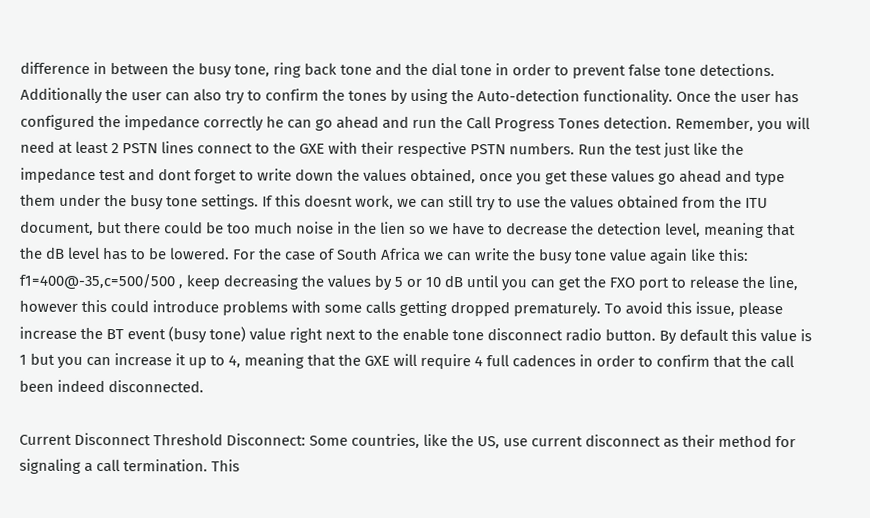difference in between the busy tone, ring back tone and the dial tone in order to prevent false tone detections. Additionally the user can also try to confirm the tones by using the Auto-detection functionality. Once the user has configured the impedance correctly he can go ahead and run the Call Progress Tones detection. Remember, you will need at least 2 PSTN lines connect to the GXE with their respective PSTN numbers. Run the test just like the impedance test and dont forget to write down the values obtained, once you get these values go ahead and type them under the busy tone settings. If this doesnt work, we can still try to use the values obtained from the ITU document, but there could be too much noise in the lien so we have to decrease the detection level, meaning that the dB level has to be lowered. For the case of South Africa we can write the busy tone value again like this: f1=400@-35,c=500/500 , keep decreasing the values by 5 or 10 dB until you can get the FXO port to release the line, however this could introduce problems with some calls getting dropped prematurely. To avoid this issue, please increase the BT event (busy tone) value right next to the enable tone disconnect radio button. By default this value is 1 but you can increase it up to 4, meaning that the GXE will require 4 full cadences in order to confirm that the call been indeed disconnected.

Current Disconnect Threshold Disconnect: Some countries, like the US, use current disconnect as their method for signaling a call termination. This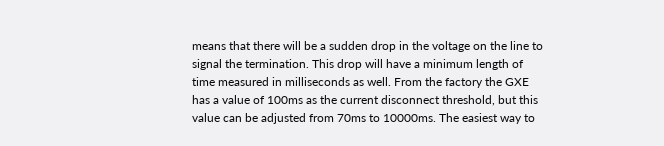means that there will be a sudden drop in the voltage on the line to signal the termination. This drop will have a minimum length of time measured in milliseconds as well. From the factory the GXE has a value of 100ms as the current disconnect threshold, but this value can be adjusted from 70ms to 10000ms. The easiest way to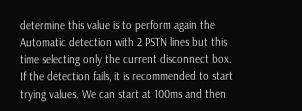determine this value is to perform again the Automatic detection with 2 PSTN lines but this time selecting only the current disconnect box. If the detection fails, it is recommended to start trying values. We can start at 100ms and then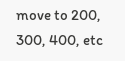move to 200, 300, 400, etc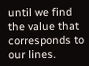until we find the value that corresponds to our lines.